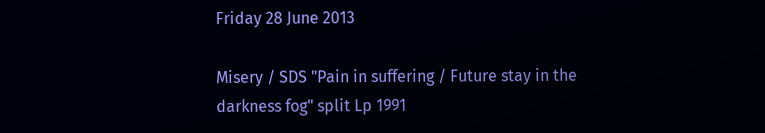Friday 28 June 2013

Misery / SDS "Pain in suffering / Future stay in the darkness fog" split Lp 1991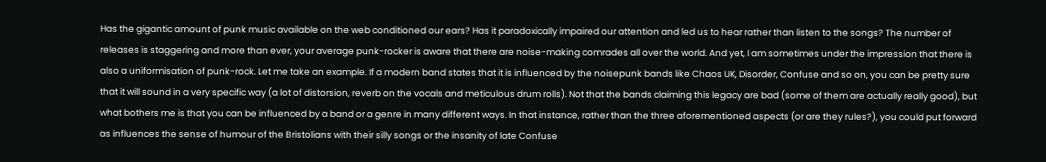Has the gigantic amount of punk music available on the web conditioned our ears? Has it paradoxically impaired our attention and led us to hear rather than listen to the songs? The number of releases is staggering and more than ever, your average punk-rocker is aware that there are noise-making comrades all over the world. And yet, I am sometimes under the impression that there is also a uniformisation of punk-rock. Let me take an example. If a modern band states that it is influenced by the noisepunk bands like Chaos UK, Disorder, Confuse and so on, you can be pretty sure that it will sound in a very specific way (a lot of distorsion, reverb on the vocals and meticulous drum rolls). Not that the bands claiming this legacy are bad (some of them are actually really good), but what bothers me is that you can be influenced by a band or a genre in many different ways. In that instance, rather than the three aforementioned aspects (or are they rules?), you could put forward as influences the sense of humour of the Bristolians with their silly songs or the insanity of late Confuse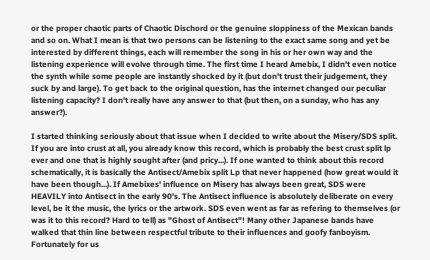or the proper chaotic parts of Chaotic Dischord or the genuine sloppiness of the Mexican bands and so on. What I mean is that two persons can be listening to the exact same song and yet be interested by different things, each will remember the song in his or her own way and the listening experience will evolve through time. The first time I heard Amebix, I didn't even notice the synth while some people are instantly shocked by it (but don't trust their judgement, they suck by and large). To get back to the original question, has the internet changed our peculiar listening capacity? I don't really have any answer to that (but then, on a sunday, who has any answer?).

I started thinking seriously about that issue when I decided to write about the Misery/SDS split. If you are into crust at all, you already know this record, which is probably the best crust split lp ever and one that is highly sought after (and pricy...). If one wanted to think about this record schematically, it is basically the Antisect/Amebix split Lp that never happened (how great would it have been though...). If Amebixes' influence on Misery has always been great, SDS were HEAVILY into Antisect in the early 90's. The Antisect influence is absolutely deliberate on every level, be it the music, the lyrics or the artwork. SDS even went as far as refering to themselves (or was it to this record? Hard to tell) as "Ghost of Antisect"! Many other Japanese bands have walked that thin line between respectful tribute to their influences and goofy fanboyism. Fortunately for us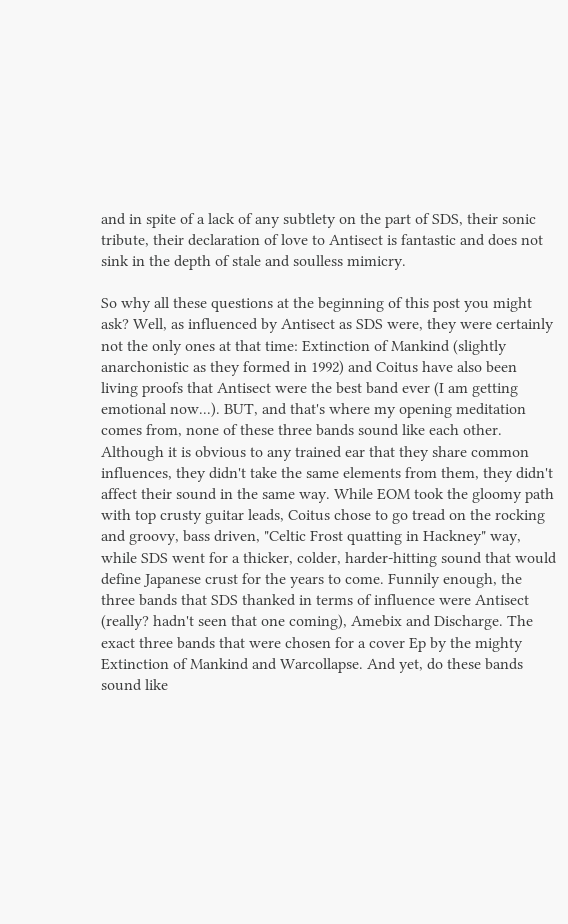and in spite of a lack of any subtlety on the part of SDS, their sonic tribute, their declaration of love to Antisect is fantastic and does not sink in the depth of stale and soulless mimicry.

So why all these questions at the beginning of this post you might ask? Well, as influenced by Antisect as SDS were, they were certainly not the only ones at that time: Extinction of Mankind (slightly anarchonistic as they formed in 1992) and Coitus have also been living proofs that Antisect were the best band ever (I am getting emotional now...). BUT, and that's where my opening meditation comes from, none of these three bands sound like each other. Although it is obvious to any trained ear that they share common influences, they didn't take the same elements from them, they didn't affect their sound in the same way. While EOM took the gloomy path with top crusty guitar leads, Coitus chose to go tread on the rocking and groovy, bass driven, "Celtic Frost quatting in Hackney" way, while SDS went for a thicker, colder, harder-hitting sound that would define Japanese crust for the years to come. Funnily enough, the three bands that SDS thanked in terms of influence were Antisect (really? hadn't seen that one coming), Amebix and Discharge. The exact three bands that were chosen for a cover Ep by the mighty Extinction of Mankind and Warcollapse. And yet, do these bands sound like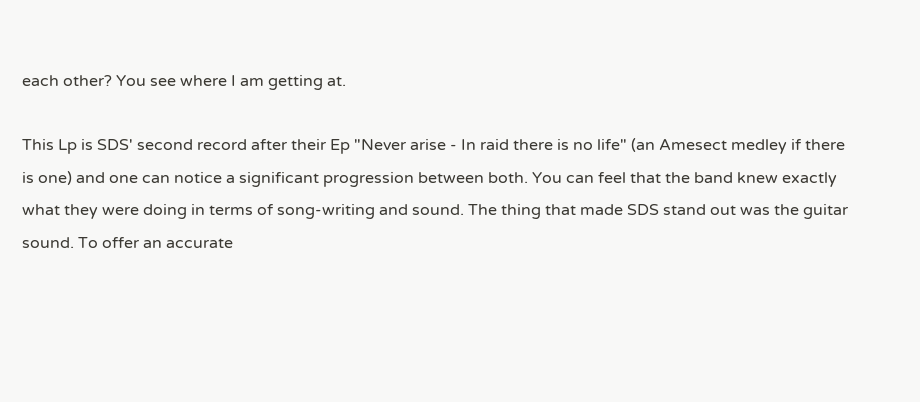each other? You see where I am getting at.

This Lp is SDS' second record after their Ep "Never arise - In raid there is no life" (an Amesect medley if there is one) and one can notice a significant progression between both. You can feel that the band knew exactly what they were doing in terms of song-writing and sound. The thing that made SDS stand out was the guitar sound. To offer an accurate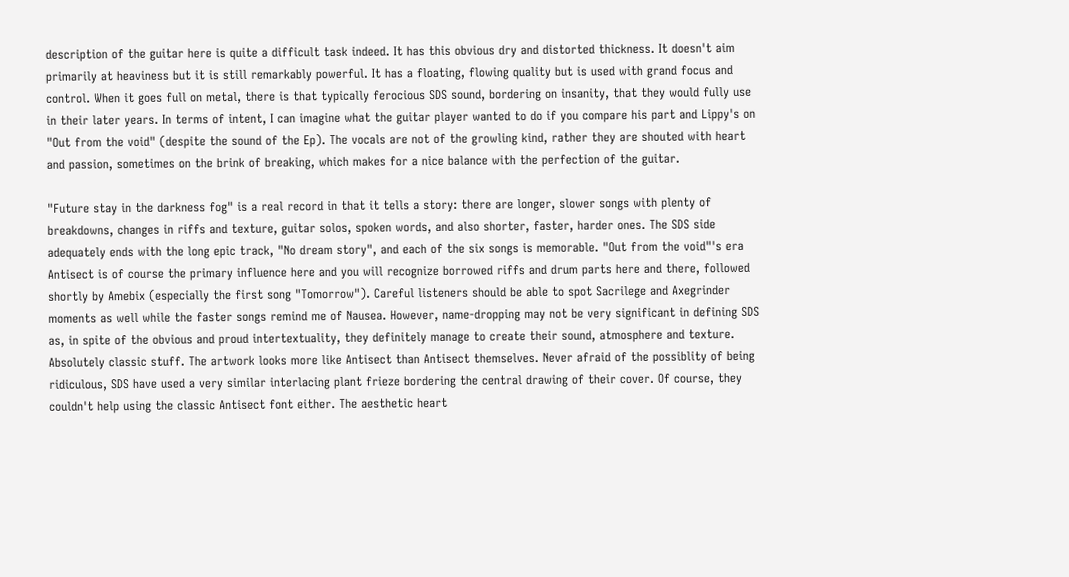description of the guitar here is quite a difficult task indeed. It has this obvious dry and distorted thickness. It doesn't aim primarily at heaviness but it is still remarkably powerful. It has a floating, flowing quality but is used with grand focus and control. When it goes full on metal, there is that typically ferocious SDS sound, bordering on insanity, that they would fully use in their later years. In terms of intent, I can imagine what the guitar player wanted to do if you compare his part and Lippy's on "Out from the void" (despite the sound of the Ep). The vocals are not of the growling kind, rather they are shouted with heart and passion, sometimes on the brink of breaking, which makes for a nice balance with the perfection of the guitar.

"Future stay in the darkness fog" is a real record in that it tells a story: there are longer, slower songs with plenty of breakdowns, changes in riffs and texture, guitar solos, spoken words, and also shorter, faster, harder ones. The SDS side adequately ends with the long epic track, "No dream story", and each of the six songs is memorable. "Out from the void"'s era Antisect is of course the primary influence here and you will recognize borrowed riffs and drum parts here and there, followed shortly by Amebix (especially the first song "Tomorrow"). Careful listeners should be able to spot Sacrilege and Axegrinder moments as well while the faster songs remind me of Nausea. However, name-dropping may not be very significant in defining SDS as, in spite of the obvious and proud intertextuality, they definitely manage to create their sound, atmosphere and texture. Absolutely classic stuff. The artwork looks more like Antisect than Antisect themselves. Never afraid of the possiblity of being ridiculous, SDS have used a very similar interlacing plant frieze bordering the central drawing of their cover. Of course, they couldn't help using the classic Antisect font either. The aesthetic heart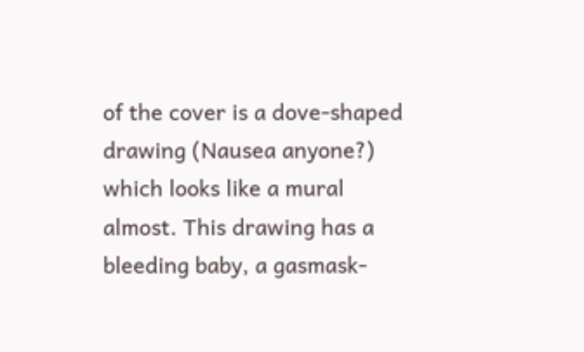of the cover is a dove-shaped drawing (Nausea anyone?) which looks like a mural almost. This drawing has a bleeding baby, a gasmask-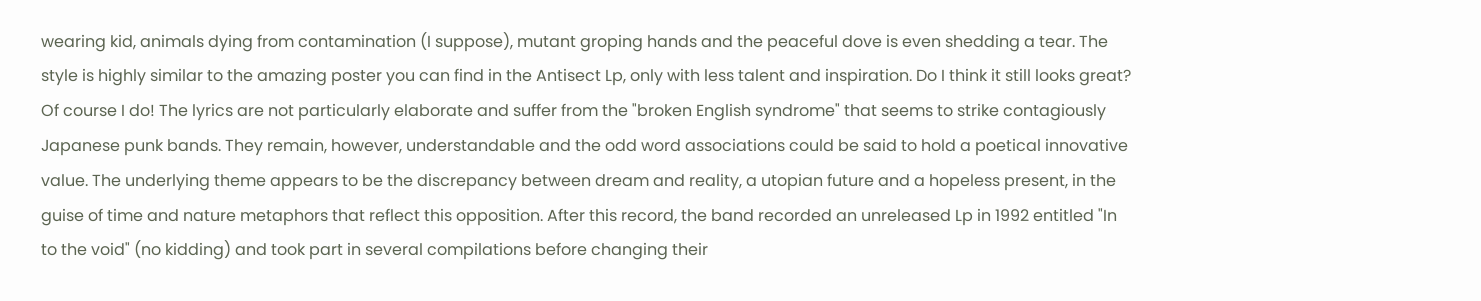wearing kid, animals dying from contamination (I suppose), mutant groping hands and the peaceful dove is even shedding a tear. The style is highly similar to the amazing poster you can find in the Antisect Lp, only with less talent and inspiration. Do I think it still looks great? Of course I do! The lyrics are not particularly elaborate and suffer from the "broken English syndrome" that seems to strike contagiously Japanese punk bands. They remain, however, understandable and the odd word associations could be said to hold a poetical innovative value. The underlying theme appears to be the discrepancy between dream and reality, a utopian future and a hopeless present, in the guise of time and nature metaphors that reflect this opposition. After this record, the band recorded an unreleased Lp in 1992 entitled "In to the void" (no kidding) and took part in several compilations before changing their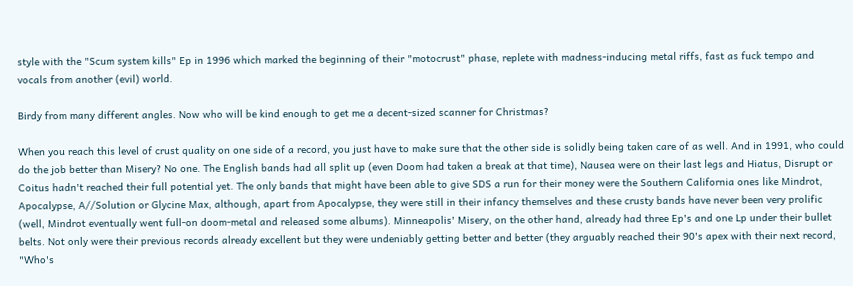style with the "Scum system kills" Ep in 1996 which marked the beginning of their "motocrust" phase, replete with madness-inducing metal riffs, fast as fuck tempo and vocals from another (evil) world.

Birdy from many different angles. Now who will be kind enough to get me a decent-sized scanner for Christmas?

When you reach this level of crust quality on one side of a record, you just have to make sure that the other side is solidly being taken care of as well. And in 1991, who could do the job better than Misery? No one. The English bands had all split up (even Doom had taken a break at that time), Nausea were on their last legs and Hiatus, Disrupt or Coitus hadn't reached their full potential yet. The only bands that might have been able to give SDS a run for their money were the Southern California ones like Mindrot, Apocalypse, A//Solution or Glycine Max, although, apart from Apocalypse, they were still in their infancy themselves and these crusty bands have never been very prolific (well, Mindrot eventually went full-on doom-metal and released some albums). Minneapolis' Misery, on the other hand, already had three Ep's and one Lp under their bullet belts. Not only were their previous records already excellent but they were undeniably getting better and better (they arguably reached their 90's apex with their next record, "Who's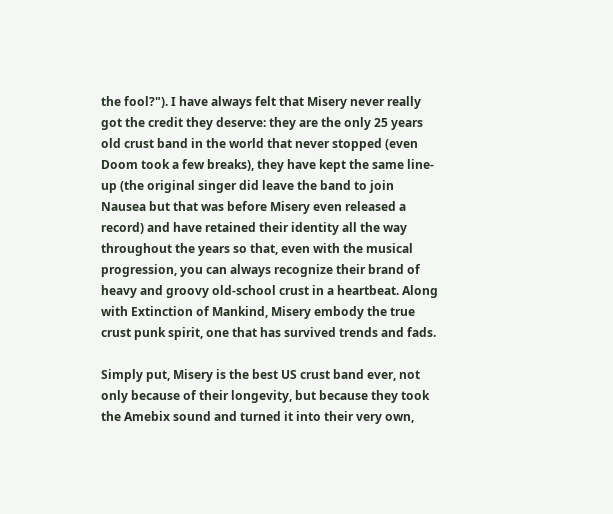the fool?"). I have always felt that Misery never really got the credit they deserve: they are the only 25 years old crust band in the world that never stopped (even Doom took a few breaks), they have kept the same line-up (the original singer did leave the band to join Nausea but that was before Misery even released a record) and have retained their identity all the way throughout the years so that, even with the musical progression, you can always recognize their brand of heavy and groovy old-school crust in a heartbeat. Along with Extinction of Mankind, Misery embody the true crust punk spirit, one that has survived trends and fads.

Simply put, Misery is the best US crust band ever, not only because of their longevity, but because they took the Amebix sound and turned it into their very own,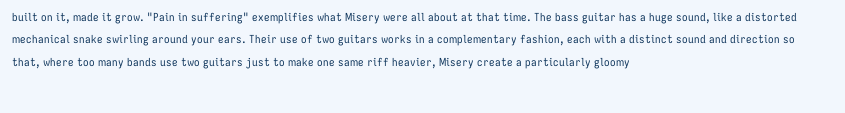built on it, made it grow. "Pain in suffering" exemplifies what Misery were all about at that time. The bass guitar has a huge sound, like a distorted mechanical snake swirling around your ears. Their use of two guitars works in a complementary fashion, each with a distinct sound and direction so that, where too many bands use two guitars just to make one same riff heavier, Misery create a particularly gloomy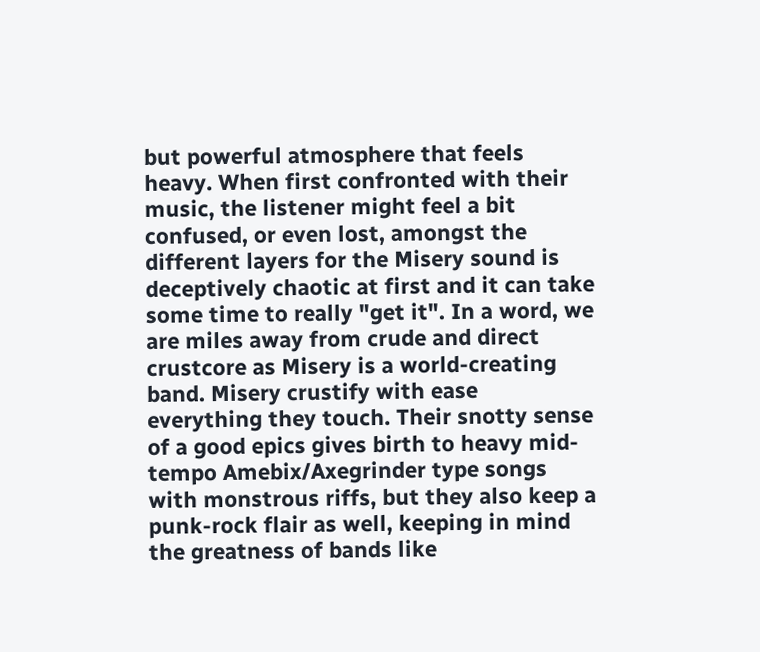but powerful atmosphere that feels heavy. When first confronted with their music, the listener might feel a bit confused, or even lost, amongst the different layers for the Misery sound is deceptively chaotic at first and it can take some time to really "get it". In a word, we are miles away from crude and direct crustcore as Misery is a world-creating band. Misery crustify with ease everything they touch. Their snotty sense of a good epics gives birth to heavy mid-tempo Amebix/Axegrinder type songs with monstrous riffs, but they also keep a punk-rock flair as well, keeping in mind the greatness of bands like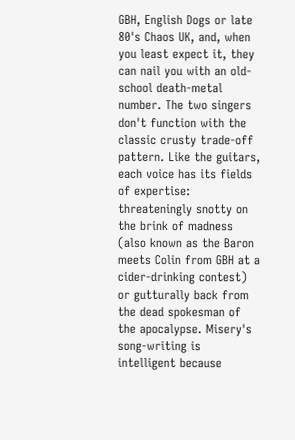GBH, English Dogs or late 80's Chaos UK, and, when you least expect it, they can nail you with an old-school death-metal number. The two singers don't function with the classic crusty trade-off pattern. Like the guitars, each voice has its fields of expertise: threateningly snotty on the brink of madness (also known as the Baron meets Colin from GBH at a cider-drinking contest) or gutturally back from the dead spokesman of the apocalypse. Misery's song-writing is intelligent because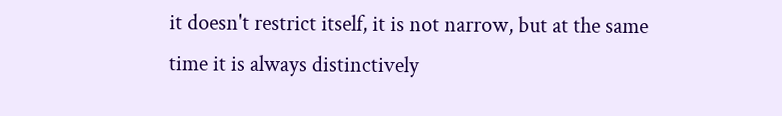it doesn't restrict itself, it is not narrow, but at the same time it is always distinctively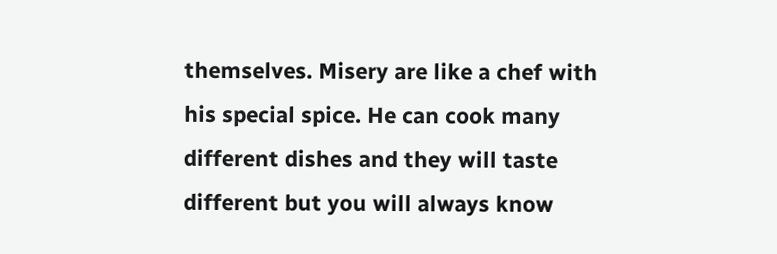themselves. Misery are like a chef with his special spice. He can cook many different dishes and they will taste different but you will always know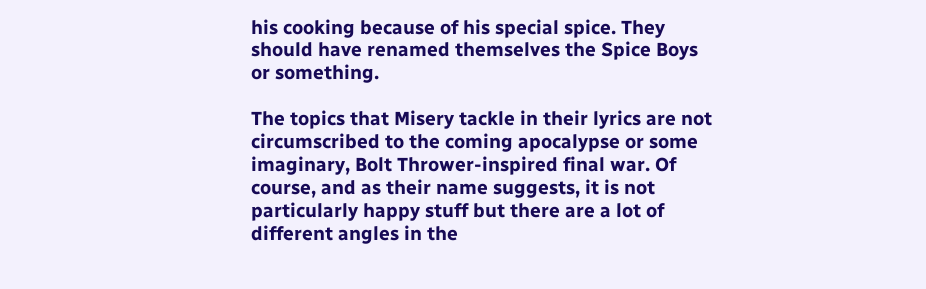his cooking because of his special spice. They should have renamed themselves the Spice Boys or something.

The topics that Misery tackle in their lyrics are not circumscribed to the coming apocalypse or some imaginary, Bolt Thrower-inspired final war. Of course, and as their name suggests, it is not particularly happy stuff but there are a lot of different angles in the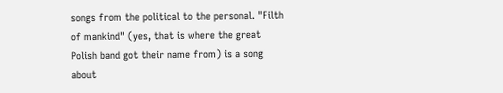songs from the political to the personal. "Filth of mankind" (yes, that is where the great Polish band got their name from) is a song about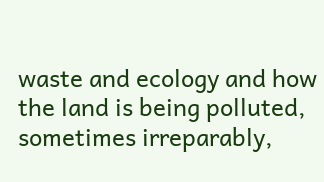waste and ecology and how the land is being polluted, sometimes irreparably,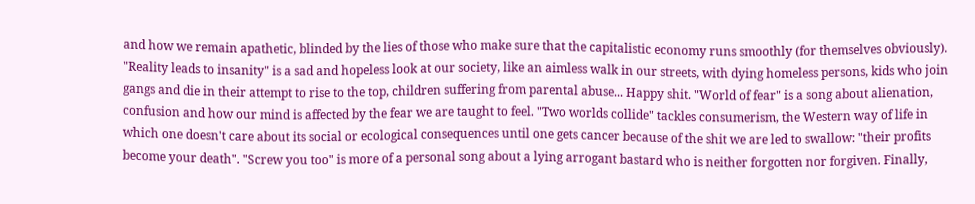and how we remain apathetic, blinded by the lies of those who make sure that the capitalistic economy runs smoothly (for themselves obviously). "Reality leads to insanity" is a sad and hopeless look at our society, like an aimless walk in our streets, with dying homeless persons, kids who join gangs and die in their attempt to rise to the top, children suffering from parental abuse... Happy shit. "World of fear" is a song about alienation, confusion and how our mind is affected by the fear we are taught to feel. "Two worlds collide" tackles consumerism, the Western way of life in which one doesn't care about its social or ecological consequences until one gets cancer because of the shit we are led to swallow: "their profits become your death". "Screw you too" is more of a personal song about a lying arrogant bastard who is neither forgotten nor forgiven. Finally,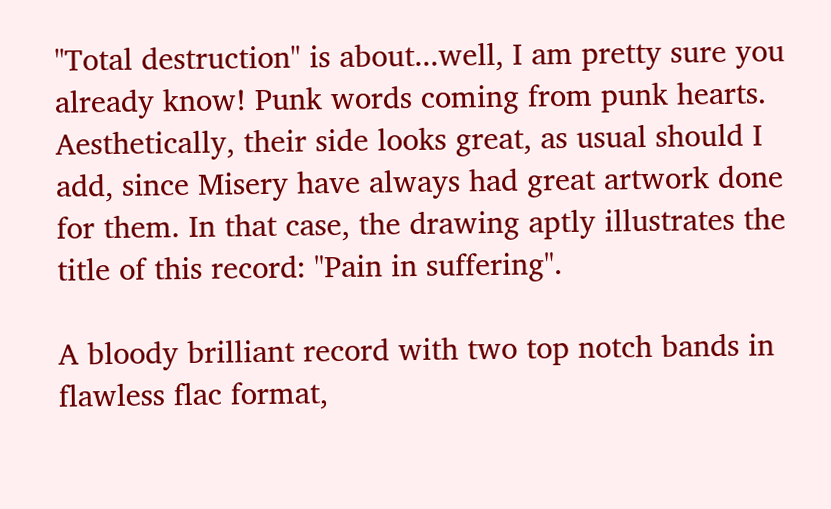"Total destruction" is about...well, I am pretty sure you already know! Punk words coming from punk hearts. Aesthetically, their side looks great, as usual should I add, since Misery have always had great artwork done for them. In that case, the drawing aptly illustrates the title of this record: "Pain in suffering".

A bloody brilliant record with two top notch bands in flawless flac format,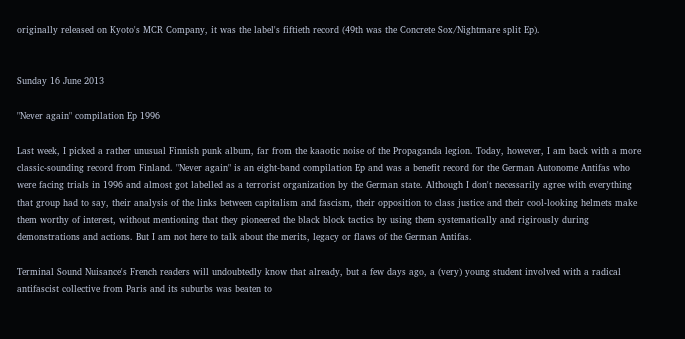originally released on Kyoto's MCR Company, it was the label's fiftieth record (49th was the Concrete Sox/Nightmare split Ep).


Sunday 16 June 2013

"Never again" compilation Ep 1996

Last week, I picked a rather unusual Finnish punk album, far from the kaaotic noise of the Propaganda legion. Today, however, I am back with a more classic-sounding record from Finland. "Never again" is an eight-band compilation Ep and was a benefit record for the German Autonome Antifas who were facing trials in 1996 and almost got labelled as a terrorist organization by the German state. Although I don't necessarily agree with everything that group had to say, their analysis of the links between capitalism and fascism, their opposition to class justice and their cool-looking helmets make them worthy of interest, without mentioning that they pioneered the black block tactics by using them systematically and rigirously during demonstrations and actions. But I am not here to talk about the merits, legacy or flaws of the German Antifas.

Terminal Sound Nuisance's French readers will undoubtedly know that already, but a few days ago, a (very) young student involved with a radical antifascist collective from Paris and its suburbs was beaten to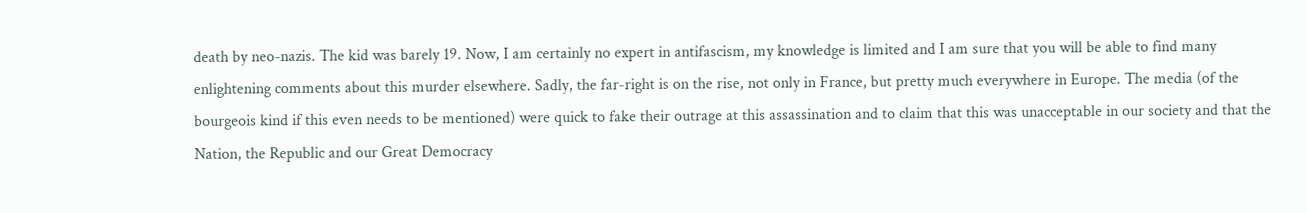death by neo-nazis. The kid was barely 19. Now, I am certainly no expert in antifascism, my knowledge is limited and I am sure that you will be able to find many enlightening comments about this murder elsewhere. Sadly, the far-right is on the rise, not only in France, but pretty much everywhere in Europe. The media (of the bourgeois kind if this even needs to be mentioned) were quick to fake their outrage at this assassination and to claim that this was unacceptable in our society and that the Nation, the Republic and our Great Democracy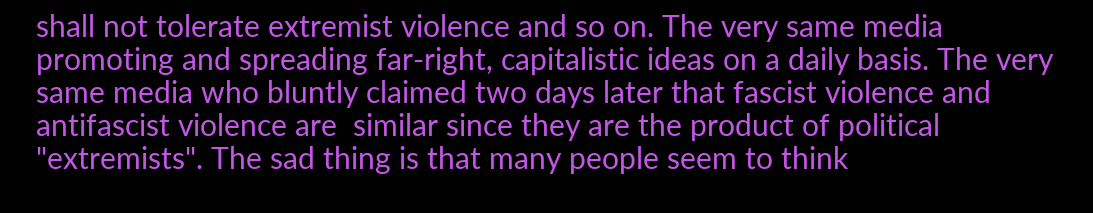shall not tolerate extremist violence and so on. The very same media promoting and spreading far-right, capitalistic ideas on a daily basis. The very same media who bluntly claimed two days later that fascist violence and antifascist violence are  similar since they are the product of political "extremists". The sad thing is that many people seem to think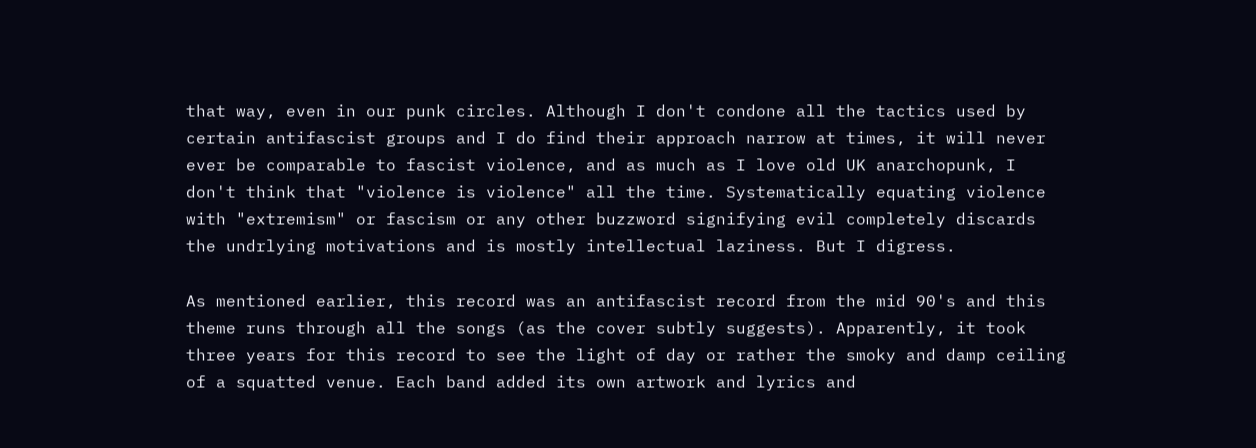that way, even in our punk circles. Although I don't condone all the tactics used by certain antifascist groups and I do find their approach narrow at times, it will never ever be comparable to fascist violence, and as much as I love old UK anarchopunk, I don't think that "violence is violence" all the time. Systematically equating violence with "extremism" or fascism or any other buzzword signifying evil completely discards the undrlying motivations and is mostly intellectual laziness. But I digress.

As mentioned earlier, this record was an antifascist record from the mid 90's and this theme runs through all the songs (as the cover subtly suggests). Apparently, it took three years for this record to see the light of day or rather the smoky and damp ceiling of a squatted venue. Each band added its own artwork and lyrics and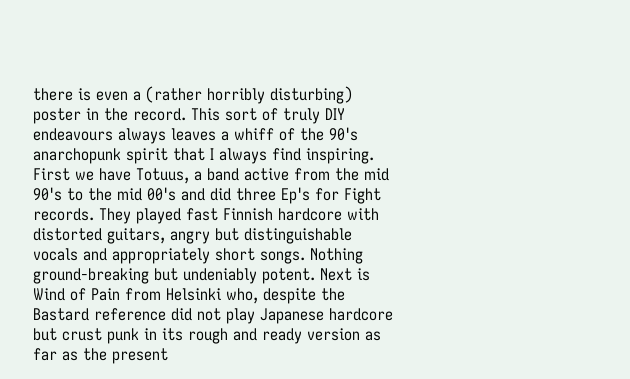there is even a (rather horribly disturbing) poster in the record. This sort of truly DIY endeavours always leaves a whiff of the 90's anarchopunk spirit that I always find inspiring. First we have Totuus, a band active from the mid 90's to the mid 00's and did three Ep's for Fight records. They played fast Finnish hardcore with distorted guitars, angry but distinguishable vocals and appropriately short songs. Nothing ground-breaking but undeniably potent. Next is Wind of Pain from Helsinki who, despite the Bastard reference did not play Japanese hardcore but crust punk in its rough and ready version as far as the present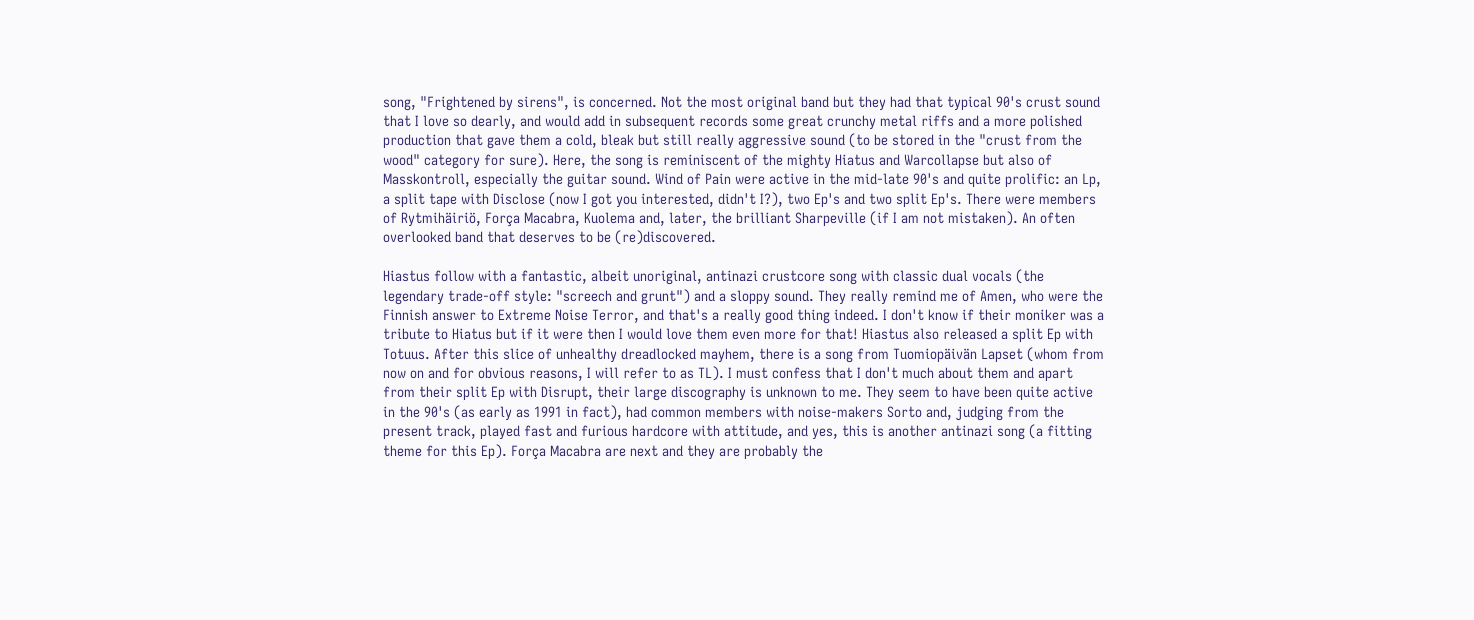song, "Frightened by sirens", is concerned. Not the most original band but they had that typical 90's crust sound that I love so dearly, and would add in subsequent records some great crunchy metal riffs and a more polished production that gave them a cold, bleak but still really aggressive sound (to be stored in the "crust from the wood" category for sure). Here, the song is reminiscent of the mighty Hiatus and Warcollapse but also of Masskontroll, especially the guitar sound. Wind of Pain were active in the mid-late 90's and quite prolific: an Lp, a split tape with Disclose (now I got you interested, didn't I?), two Ep's and two split Ep's. There were members of Rytmihäiriö, Força Macabra, Kuolema and, later, the brilliant Sharpeville (if I am not mistaken). An often overlooked band that deserves to be (re)discovered.

Hiastus follow with a fantastic, albeit unoriginal, antinazi crustcore song with classic dual vocals (the legendary trade-off style: "screech and grunt") and a sloppy sound. They really remind me of Amen, who were the Finnish answer to Extreme Noise Terror, and that's a really good thing indeed. I don't know if their moniker was a tribute to Hiatus but if it were then I would love them even more for that! Hiastus also released a split Ep with Totuus. After this slice of unhealthy dreadlocked mayhem, there is a song from Tuomiopäivän Lapset (whom from now on and for obvious reasons, I will refer to as TL). I must confess that I don't much about them and apart from their split Ep with Disrupt, their large discography is unknown to me. They seem to have been quite active in the 90's (as early as 1991 in fact), had common members with noise-makers Sorto and, judging from the present track, played fast and furious hardcore with attitude, and yes, this is another antinazi song (a fitting theme for this Ep). Força Macabra are next and they are probably the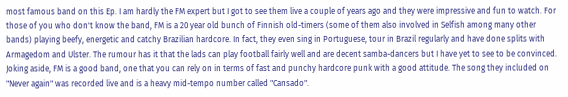most famous band on this Ep. I am hardly the FM expert but I got to see them live a couple of years ago and they were impressive and fun to watch. For those of you who don't know the band, FM is a 20 year old bunch of Finnish old-timers (some of them also involved in Selfish among many other bands) playing beefy, energetic and catchy Brazilian hardcore. In fact, they even sing in Portuguese, tour in Brazil regularly and have done splits with Armagedom and Ulster. The rumour has it that the lads can play football fairly well and are decent samba-dancers but I have yet to see to be convinced. Joking aside, FM is a good band, one that you can rely on in terms of fast and punchy hardcore punk with a good attitude. The song they included on "Never again" was recorded live and is a heavy mid-tempo number called "Cansado".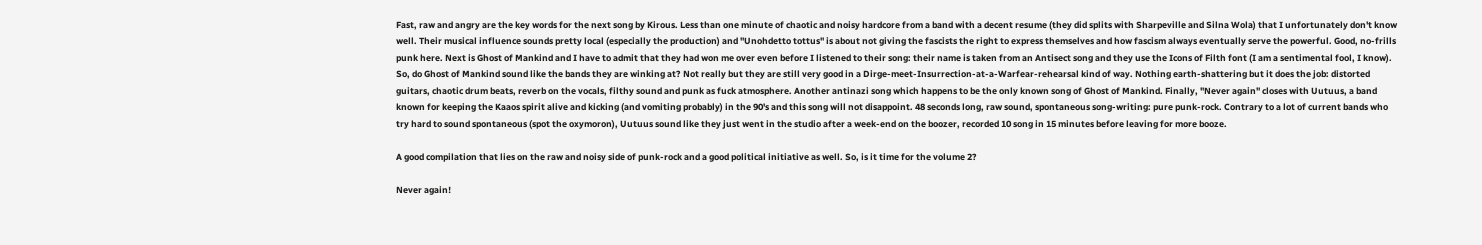Fast, raw and angry are the key words for the next song by Kirous. Less than one minute of chaotic and noisy hardcore from a band with a decent resume (they did splits with Sharpeville and Silna Wola) that I unfortunately don't know well. Their musical influence sounds pretty local (especially the production) and "Unohdetto tottus" is about not giving the fascists the right to express themselves and how fascism always eventually serve the powerful. Good, no-frills punk here. Next is Ghost of Mankind and I have to admit that they had won me over even before I listened to their song: their name is taken from an Antisect song and they use the Icons of Filth font (I am a sentimental fool, I know). So, do Ghost of Mankind sound like the bands they are winking at? Not really but they are still very good in a Dirge-meet-Insurrection-at-a-Warfear-rehearsal kind of way. Nothing earth-shattering but it does the job: distorted guitars, chaotic drum beats, reverb on the vocals, filthy sound and punk as fuck atmosphere. Another antinazi song which happens to be the only known song of Ghost of Mankind. Finally, "Never again" closes with Uutuus, a band known for keeping the Kaaos spirit alive and kicking (and vomiting probably) in the 90's and this song will not disappoint. 48 seconds long, raw sound, spontaneous song-writing: pure punk-rock. Contrary to a lot of current bands who try hard to sound spontaneous (spot the oxymoron), Uutuus sound like they just went in the studio after a week-end on the boozer, recorded 10 song in 15 minutes before leaving for more booze.

A good compilation that lies on the raw and noisy side of punk-rock and a good political initiative as well. So, is it time for the volume 2?

Never again!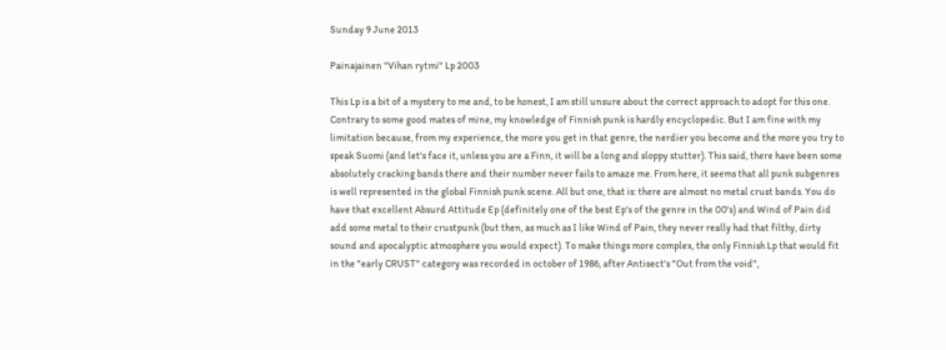Sunday 9 June 2013

Painajainen "Vihan rytmi" Lp 2003

This Lp is a bit of a mystery to me and, to be honest, I am still unsure about the correct approach to adopt for this one. Contrary to some good mates of mine, my knowledge of Finnish punk is hardly encyclopedic. But I am fine with my limitation because, from my experience, the more you get in that genre, the nerdier you become and the more you try to speak Suomi (and let's face it, unless you are a Finn, it will be a long and sloppy stutter). This said, there have been some absolutely cracking bands there and their number never fails to amaze me. From here, it seems that all punk subgenres is well represented in the global Finnish punk scene. All but one, that is: there are almost no metal crust bands. You do have that excellent Absurd Attitude Ep (definitely one of the best Ep's of the genre in the 00's) and Wind of Pain did add some metal to their crustpunk (but then, as much as I like Wind of Pain, they never really had that filthy, dirty sound and apocalyptic atmosphere you would expect). To make things more complex, the only Finnish Lp that would fit in the "early CRUST" category was recorded in october of 1986, after Antisect's "Out from the void",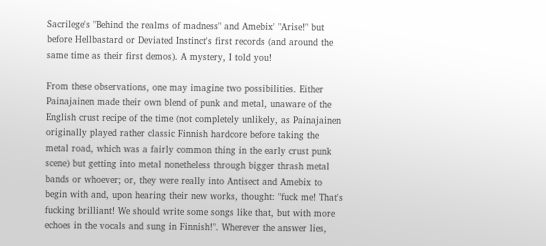Sacrilege's "Behind the realms of madness" and Amebix' "Arise!" but before Hellbastard or Deviated Instinct's first records (and around the same time as their first demos). A mystery, I told you!

From these observations, one may imagine two possibilities. Either Painajainen made their own blend of punk and metal, unaware of the English crust recipe of the time (not completely unlikely, as Painajainen originally played rather classic Finnish hardcore before taking the metal road, which was a fairly common thing in the early crust punk scene) but getting into metal nonetheless through bigger thrash metal bands or whoever; or, they were really into Antisect and Amebix to begin with and, upon hearing their new works, thought: "fuck me! That's fucking brilliant! We should write some songs like that, but with more echoes in the vocals and sung in Finnish!". Wherever the answer lies,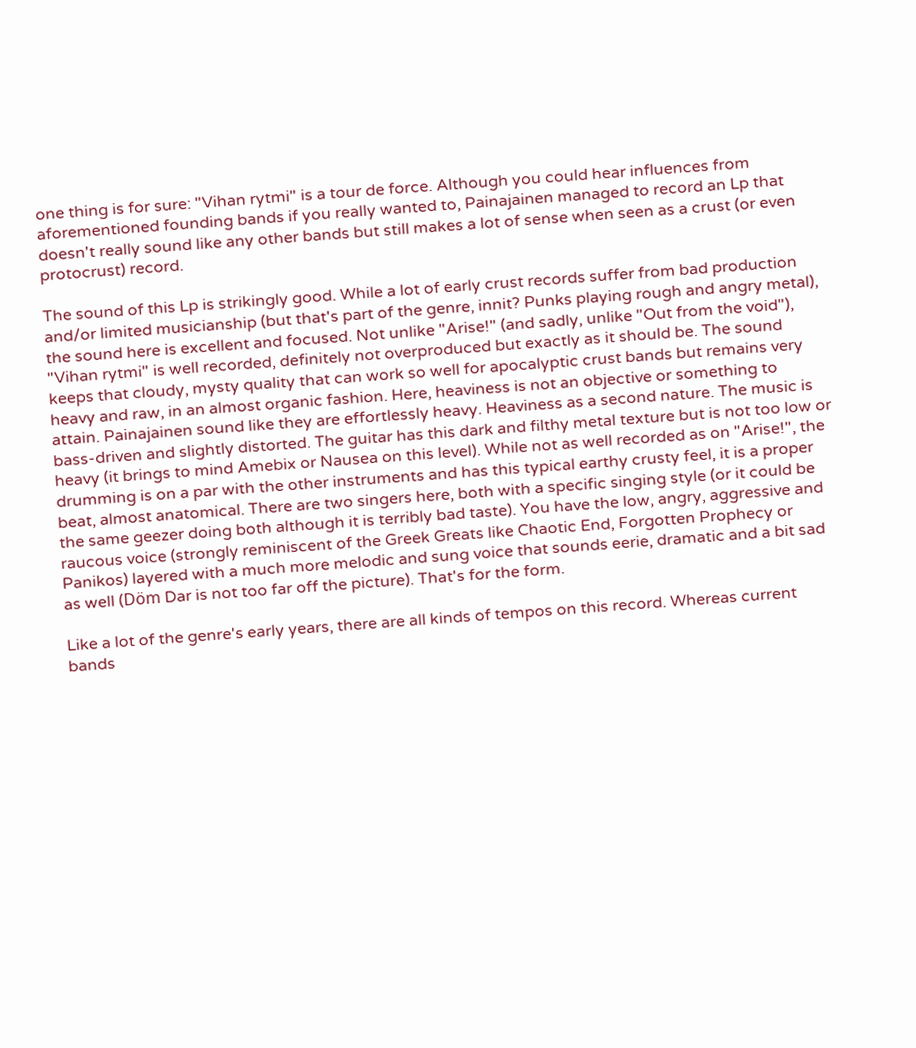one thing is for sure: "Vihan rytmi" is a tour de force. Although you could hear influences from aforementioned founding bands if you really wanted to, Painajainen managed to record an Lp that doesn't really sound like any other bands but still makes a lot of sense when seen as a crust (or even protocrust) record.

The sound of this Lp is strikingly good. While a lot of early crust records suffer from bad production and/or limited musicianship (but that's part of the genre, innit? Punks playing rough and angry metal), the sound here is excellent and focused. Not unlike "Arise!" (and sadly, unlike "Out from the void"), "Vihan rytmi" is well recorded, definitely not overproduced but exactly as it should be. The sound keeps that cloudy, mysty quality that can work so well for apocalyptic crust bands but remains very heavy and raw, in an almost organic fashion. Here, heaviness is not an objective or something to attain. Painajainen sound like they are effortlessly heavy. Heaviness as a second nature. The music is bass-driven and slightly distorted. The guitar has this dark and filthy metal texture but is not too low or heavy (it brings to mind Amebix or Nausea on this level). While not as well recorded as on "Arise!", the drumming is on a par with the other instruments and has this typical earthy crusty feel, it is a proper beat, almost anatomical. There are two singers here, both with a specific singing style (or it could be the same geezer doing both although it is terribly bad taste). You have the low, angry, aggressive and raucous voice (strongly reminiscent of the Greek Greats like Chaotic End, Forgotten Prophecy or Panikos) layered with a much more melodic and sung voice that sounds eerie, dramatic and a bit sad as well (Döm Dar is not too far off the picture). That's for the form.

Like a lot of the genre's early years, there are all kinds of tempos on this record. Whereas current bands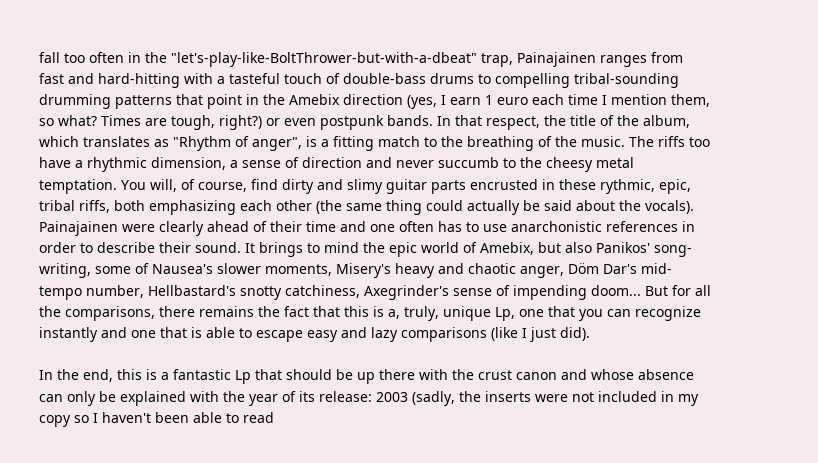fall too often in the "let's-play-like-BoltThrower-but-with-a-dbeat" trap, Painajainen ranges from fast and hard-hitting with a tasteful touch of double-bass drums to compelling tribal-sounding drumming patterns that point in the Amebix direction (yes, I earn 1 euro each time I mention them, so what? Times are tough, right?) or even postpunk bands. In that respect, the title of the album, which translates as "Rhythm of anger", is a fitting match to the breathing of the music. The riffs too have a rhythmic dimension, a sense of direction and never succumb to the cheesy metal temptation. You will, of course, find dirty and slimy guitar parts encrusted in these rythmic, epic, tribal riffs, both emphasizing each other (the same thing could actually be said about the vocals). Painajainen were clearly ahead of their time and one often has to use anarchonistic references in order to describe their sound. It brings to mind the epic world of Amebix, but also Panikos' song-writing, some of Nausea's slower moments, Misery's heavy and chaotic anger, Döm Dar's mid-tempo number, Hellbastard's snotty catchiness, Axegrinder's sense of impending doom... But for all the comparisons, there remains the fact that this is a, truly, unique Lp, one that you can recognize instantly and one that is able to escape easy and lazy comparisons (like I just did).

In the end, this is a fantastic Lp that should be up there with the crust canon and whose absence can only be explained with the year of its release: 2003 (sadly, the inserts were not included in my copy so I haven't been able to read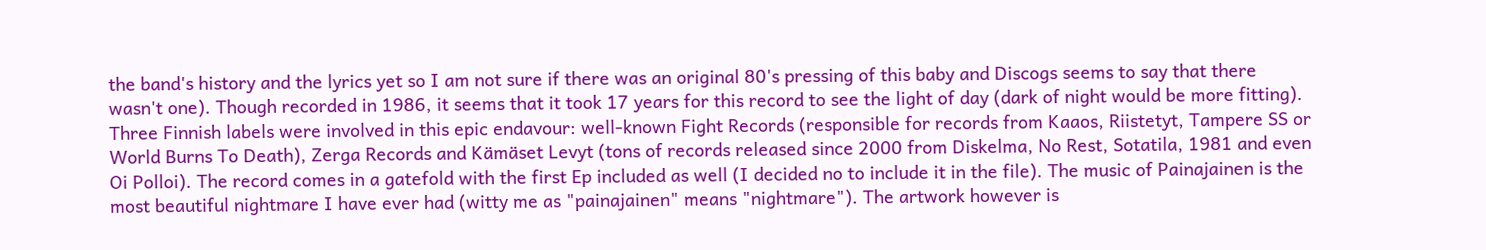the band's history and the lyrics yet so I am not sure if there was an original 80's pressing of this baby and Discogs seems to say that there wasn't one). Though recorded in 1986, it seems that it took 17 years for this record to see the light of day (dark of night would be more fitting). Three Finnish labels were involved in this epic endavour: well-known Fight Records (responsible for records from Kaaos, Riistetyt, Tampere SS or World Burns To Death), Zerga Records and Kämäset Levyt (tons of records released since 2000 from Diskelma, No Rest, Sotatila, 1981 and even Oi Polloi). The record comes in a gatefold with the first Ep included as well (I decided no to include it in the file). The music of Painajainen is the most beautiful nightmare I have ever had (witty me as "painajainen" means "nightmare"). The artwork however is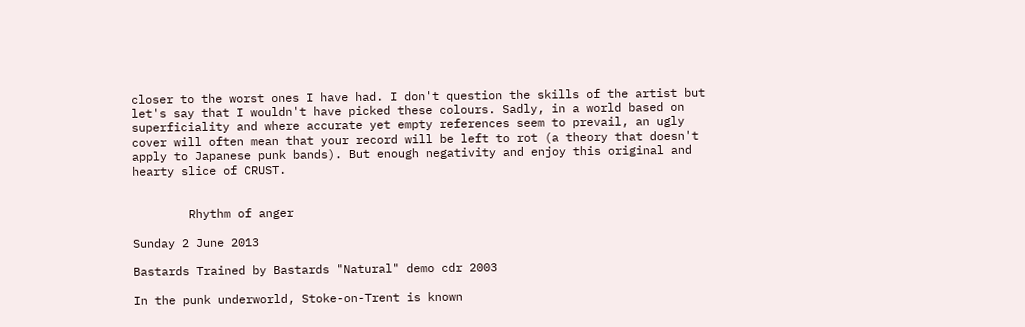closer to the worst ones I have had. I don't question the skills of the artist but let's say that I wouldn't have picked these colours. Sadly, in a world based on superficiality and where accurate yet empty references seem to prevail, an ugly cover will often mean that your record will be left to rot (a theory that doesn't apply to Japanese punk bands). But enough negativity and enjoy this original and hearty slice of CRUST.


        Rhythm of anger

Sunday 2 June 2013

Bastards Trained by Bastards "Natural" demo cdr 2003

In the punk underworld, Stoke-on-Trent is known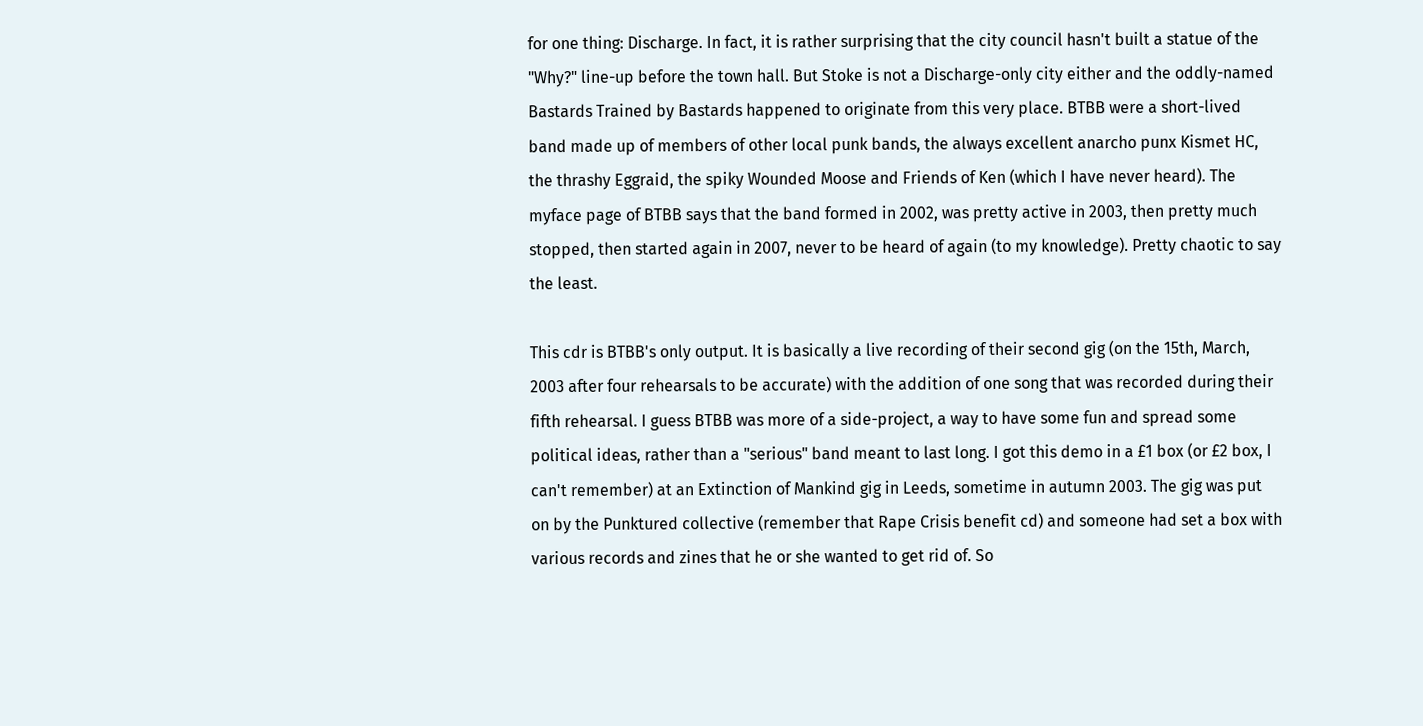for one thing: Discharge. In fact, it is rather surprising that the city council hasn't built a statue of the "Why?" line-up before the town hall. But Stoke is not a Discharge-only city either and the oddly-named Bastards Trained by Bastards happened to originate from this very place. BTBB were a short-lived band made up of members of other local punk bands, the always excellent anarcho punx Kismet HC, the thrashy Eggraid, the spiky Wounded Moose and Friends of Ken (which I have never heard). The myface page of BTBB says that the band formed in 2002, was pretty active in 2003, then pretty much stopped, then started again in 2007, never to be heard of again (to my knowledge). Pretty chaotic to say the least.

This cdr is BTBB's only output. It is basically a live recording of their second gig (on the 15th, March, 2003 after four rehearsals to be accurate) with the addition of one song that was recorded during their fifth rehearsal. I guess BTBB was more of a side-project, a way to have some fun and spread some political ideas, rather than a "serious" band meant to last long. I got this demo in a £1 box (or £2 box, I can't remember) at an Extinction of Mankind gig in Leeds, sometime in autumn 2003. The gig was put on by the Punktured collective (remember that Rape Crisis benefit cd) and someone had set a box with various records and zines that he or she wanted to get rid of. So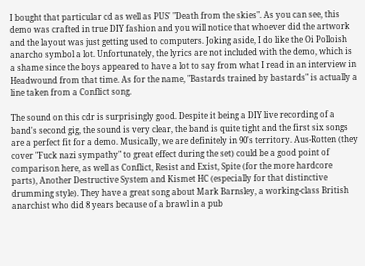I bought that particular cd as well as PUS' "Death from the skies". As you can see, this demo was crafted in true DIY fashion and you will notice that whoever did the artwork and the layout was just getting used to computers. Joking aside, I do like the Oi Polloish anarcho symbol a lot. Unfortunately, the lyrics are not included with the demo, which is a shame since the boys appeared to have a lot to say from what I read in an interview in Headwound from that time. As for the name, "Bastards trained by bastards" is actually a line taken from a Conflict song.

The sound on this cdr is surprisingly good. Despite it being a DIY live recording of a band's second gig, the sound is very clear, the band is quite tight and the first six songs are a perfect fit for a demo. Musically, we are definitely in 90's territory. Aus-Rotten (they cover "Fuck nazi sympathy" to great effect during the set) could be a good point of comparison here, as well as Conflict, Resist and Exist, Spite (for the more hardcore parts), Another Destructive System and Kismet HC (especially for that distinctive drumming style). They have a great song about Mark Barnsley, a working-class British anarchist who did 8 years because of a brawl in a pub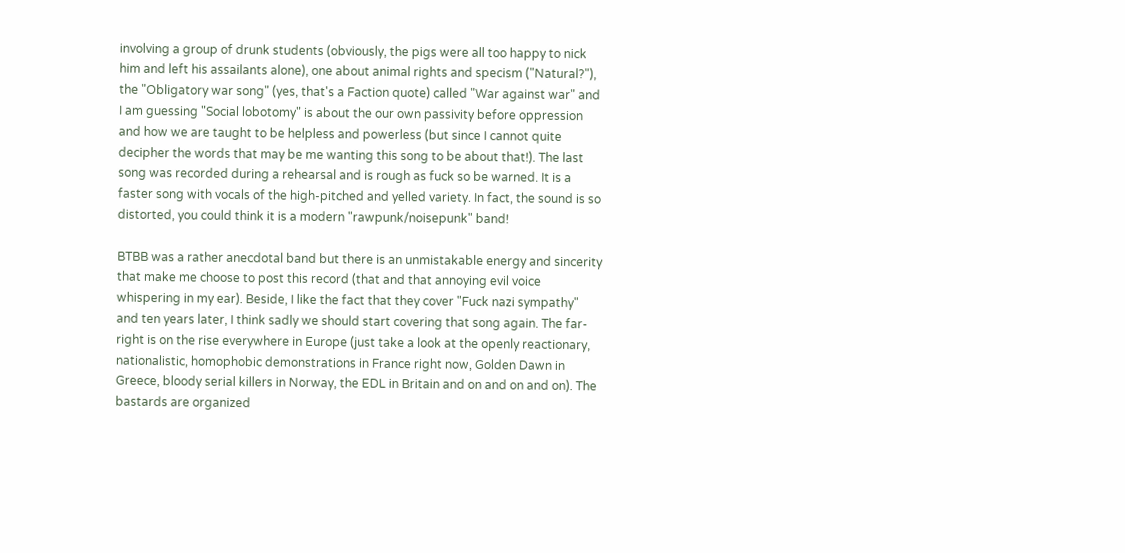involving a group of drunk students (obviously, the pigs were all too happy to nick him and left his assailants alone), one about animal rights and specism ("Natural?"), the "Obligatory war song" (yes, that's a Faction quote) called "War against war" and I am guessing "Social lobotomy" is about the our own passivity before oppression and how we are taught to be helpless and powerless (but since I cannot quite decipher the words that may be me wanting this song to be about that!). The last song was recorded during a rehearsal and is rough as fuck so be warned. It is a faster song with vocals of the high-pitched and yelled variety. In fact, the sound is so distorted, you could think it is a modern "rawpunk/noisepunk" band!

BTBB was a rather anecdotal band but there is an unmistakable energy and sincerity that make me choose to post this record (that and that annoying evil voice whispering in my ear). Beside, I like the fact that they cover "Fuck nazi sympathy" and ten years later, I think sadly we should start covering that song again. The far-right is on the rise everywhere in Europe (just take a look at the openly reactionary, nationalistic, homophobic demonstrations in France right now, Golden Dawn in Greece, bloody serial killers in Norway, the EDL in Britain and on and on and on). The bastards are organized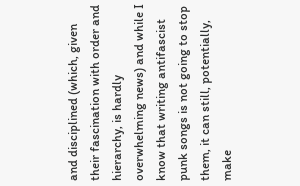and disciplined (which, given their fascination with order and hierarchy, is hardly overwhelming news) and while I know that writing antifascist punk songs is not going to stop them, it can still, potentially, make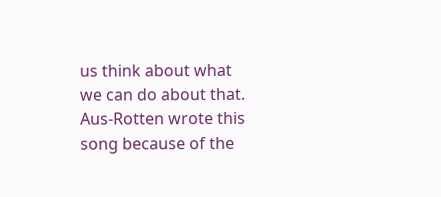us think about what we can do about that. Aus-Rotten wrote this song because of the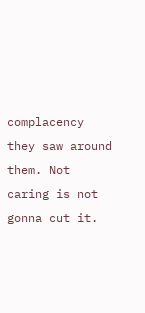complacency they saw around them. Not caring is not gonna cut it.